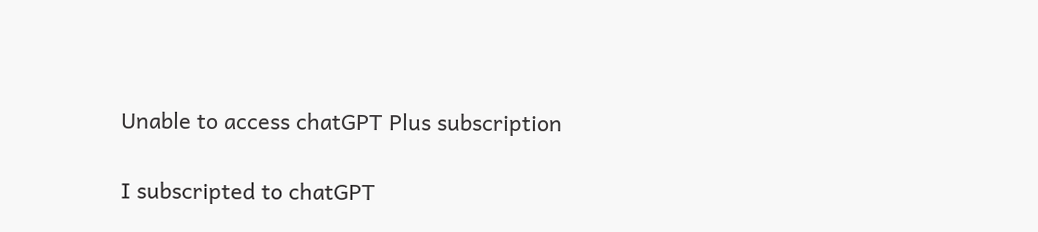Unable to access chatGPT Plus subscription

I subscripted to chatGPT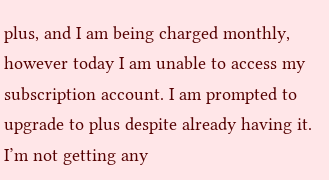plus, and I am being charged monthly, however today I am unable to access my subscription account. I am prompted to upgrade to plus despite already having it. I’m not getting any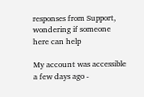responses from Support, wondering if someone here can help

My account was accessible a few days ago -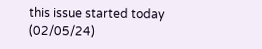this issue started today (02/05/24)